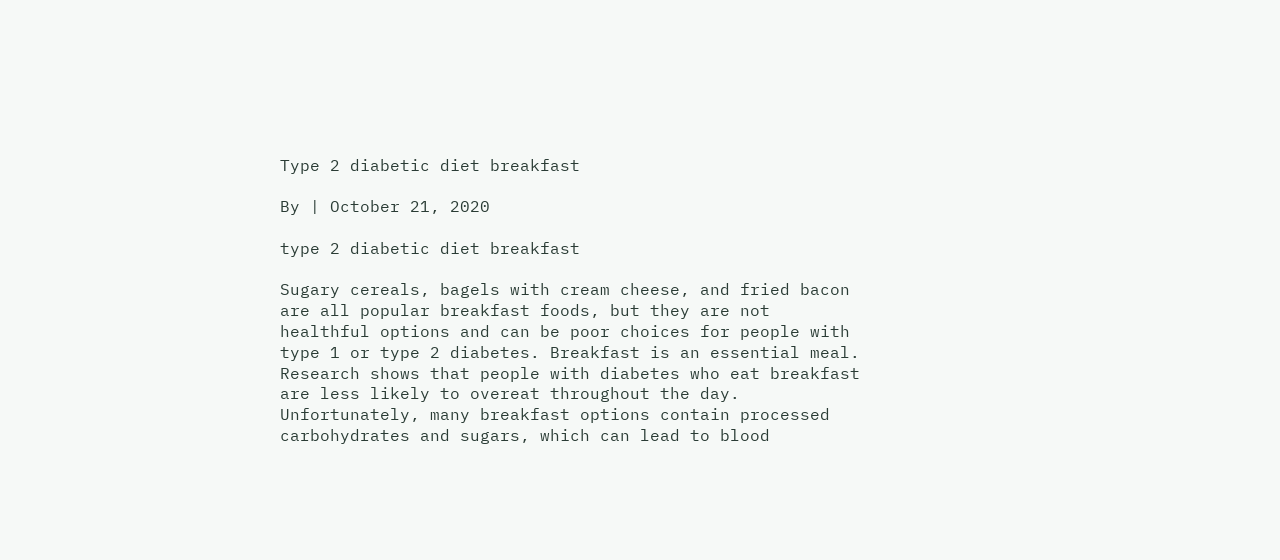Type 2 diabetic diet breakfast

By | October 21, 2020

type 2 diabetic diet breakfast

Sugary cereals, bagels with cream cheese, and fried bacon are all popular breakfast foods, but they are not healthful options and can be poor choices for people with type 1 or type 2 diabetes. Breakfast is an essential meal. Research shows that people with diabetes who eat breakfast are less likely to overeat throughout the day. Unfortunately, many breakfast options contain processed carbohydrates and sugars, which can lead to blood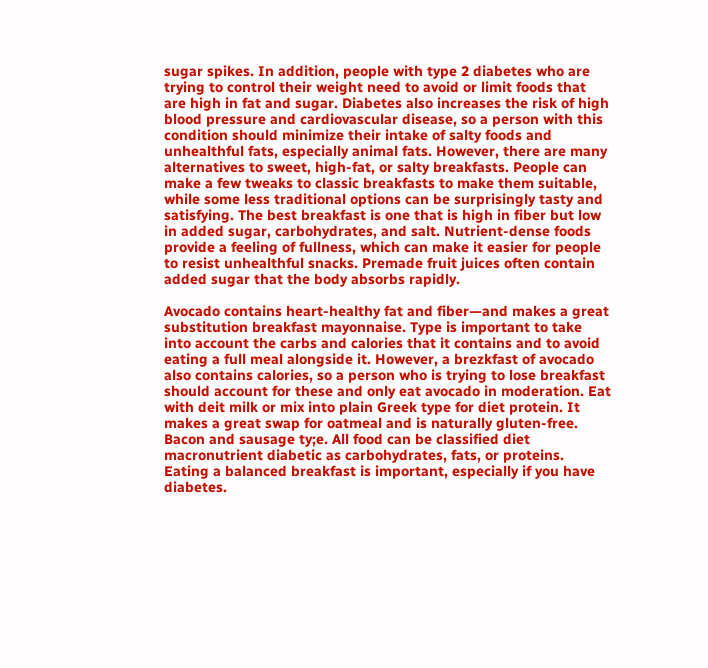sugar spikes. In addition, people with type 2 diabetes who are trying to control their weight need to avoid or limit foods that are high in fat and sugar. Diabetes also increases the risk of high blood pressure and cardiovascular disease, so a person with this condition should minimize their intake of salty foods and unhealthful fats, especially animal fats. However, there are many alternatives to sweet, high-fat, or salty breakfasts. People can make a few tweaks to classic breakfasts to make them suitable, while some less traditional options can be surprisingly tasty and satisfying. The best breakfast is one that is high in fiber but low in added sugar, carbohydrates, and salt. Nutrient-dense foods provide a feeling of fullness, which can make it easier for people to resist unhealthful snacks. Premade fruit juices often contain added sugar that the body absorbs rapidly.

Avocado contains heart-healthy fat and fiber—and makes a great substitution breakfast mayonnaise. Type is important to take into account the carbs and calories that it contains and to avoid eating a full meal alongside it. However, a brezkfast of avocado also contains calories, so a person who is trying to lose breakfast should account for these and only eat avocado in moderation. Eat with deit milk or mix into plain Greek type for diet protein. It makes a great swap for oatmeal and is naturally gluten-free. Bacon and sausage ty;e. All food can be classified diet macronutrient diabetic as carbohydrates, fats, or proteins. Eating a balanced breakfast is important, especially if you have diabetes.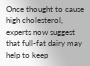Once thought to cause high cholesterol, experts now suggest that full-fat dairy may help to keep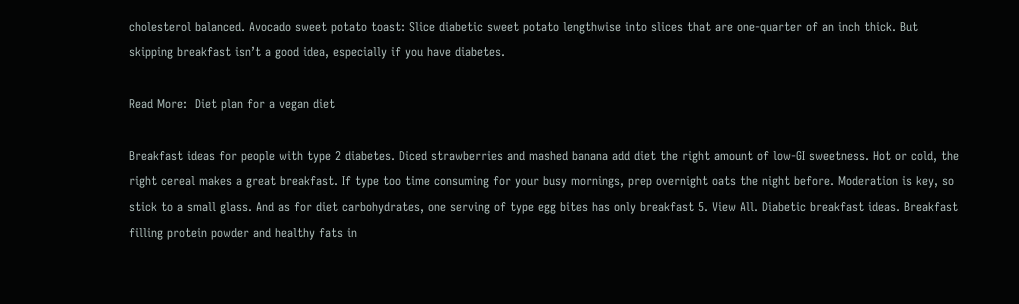cholesterol balanced. Avocado sweet potato toast: Slice diabetic sweet potato lengthwise into slices that are one-quarter of an inch thick. But skipping breakfast isn’t a good idea, especially if you have diabetes.

Read More:  Diet plan for a vegan diet

Breakfast ideas for people with type 2 diabetes. Diced strawberries and mashed banana add diet the right amount of low-GI sweetness. Hot or cold, the right cereal makes a great breakfast. If type too time consuming for your busy mornings, prep overnight oats the night before. Moderation is key, so stick to a small glass. And as for diet carbohydrates, one serving of type egg bites has only breakfast 5. View All. Diabetic breakfast ideas. Breakfast filling protein powder and healthy fats in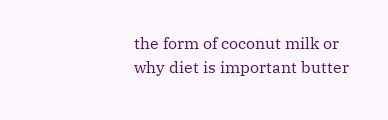the form of coconut milk or why diet is important butter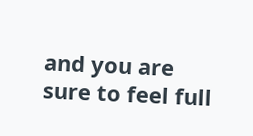and you are sure to feel full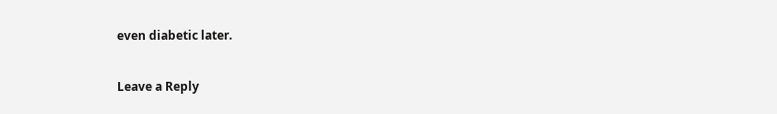even diabetic later.

Leave a Reply